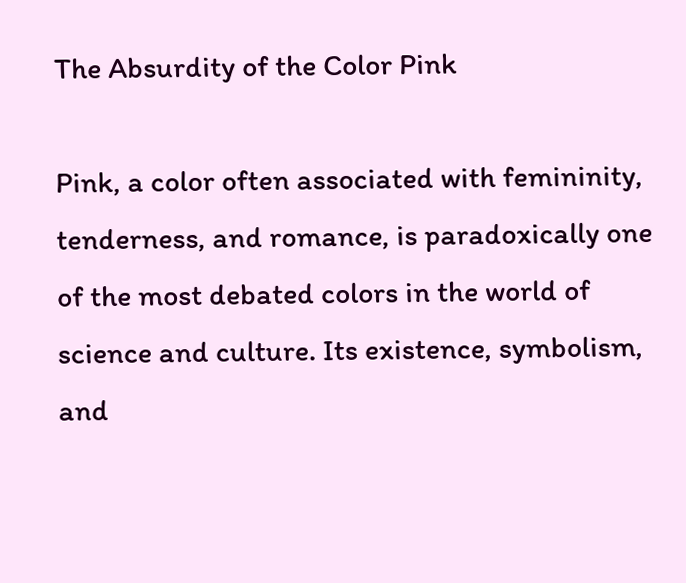The Absurdity of the Color Pink

Pink, a color often associated with femininity, tenderness, and romance, is paradoxically one of the most debated colors in the world of science and culture. Its existence, symbolism, and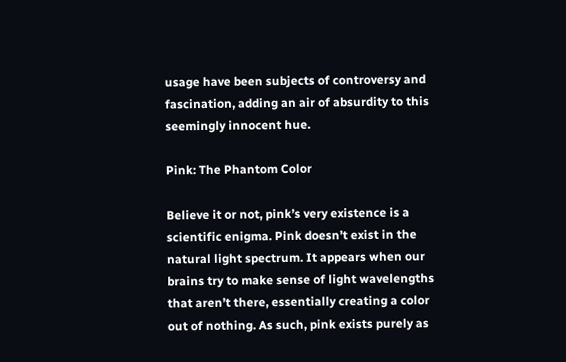usage have been subjects of controversy and fascination, adding an air of absurdity to this seemingly innocent hue.

Pink: The Phantom Color

Believe it or not, pink’s very existence is a scientific enigma. Pink doesn’t exist in the natural light spectrum. It appears when our brains try to make sense of light wavelengths that aren’t there, essentially creating a color out of nothing. As such, pink exists purely as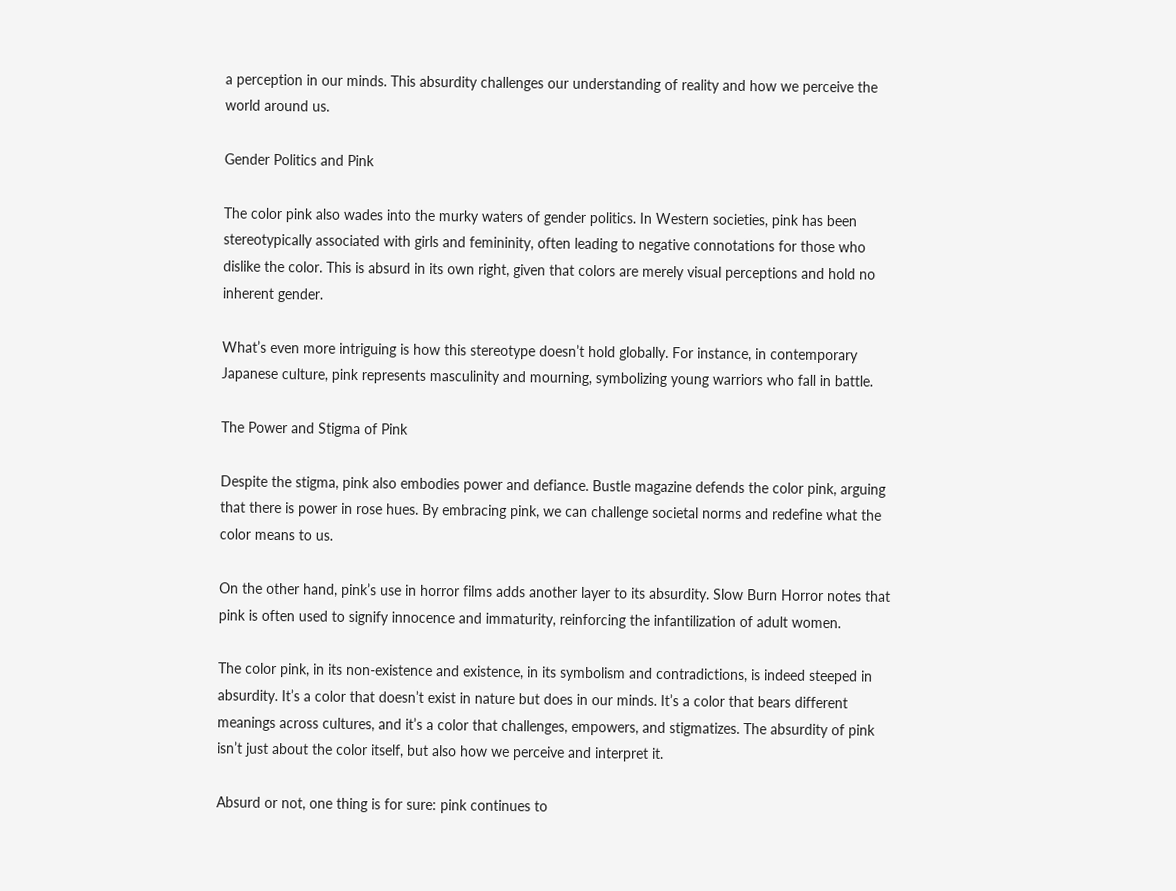a perception in our minds. This absurdity challenges our understanding of reality and how we perceive the world around us.

Gender Politics and Pink

The color pink also wades into the murky waters of gender politics. In Western societies, pink has been stereotypically associated with girls and femininity, often leading to negative connotations for those who dislike the color. This is absurd in its own right, given that colors are merely visual perceptions and hold no inherent gender.

What’s even more intriguing is how this stereotype doesn’t hold globally. For instance, in contemporary Japanese culture, pink represents masculinity and mourning, symbolizing young warriors who fall in battle.

The Power and Stigma of Pink

Despite the stigma, pink also embodies power and defiance. Bustle magazine defends the color pink, arguing that there is power in rose hues. By embracing pink, we can challenge societal norms and redefine what the color means to us.

On the other hand, pink’s use in horror films adds another layer to its absurdity. Slow Burn Horror notes that pink is often used to signify innocence and immaturity, reinforcing the infantilization of adult women.

The color pink, in its non-existence and existence, in its symbolism and contradictions, is indeed steeped in absurdity. It’s a color that doesn’t exist in nature but does in our minds. It’s a color that bears different meanings across cultures, and it’s a color that challenges, empowers, and stigmatizes. The absurdity of pink isn’t just about the color itself, but also how we perceive and interpret it.

Absurd or not, one thing is for sure: pink continues to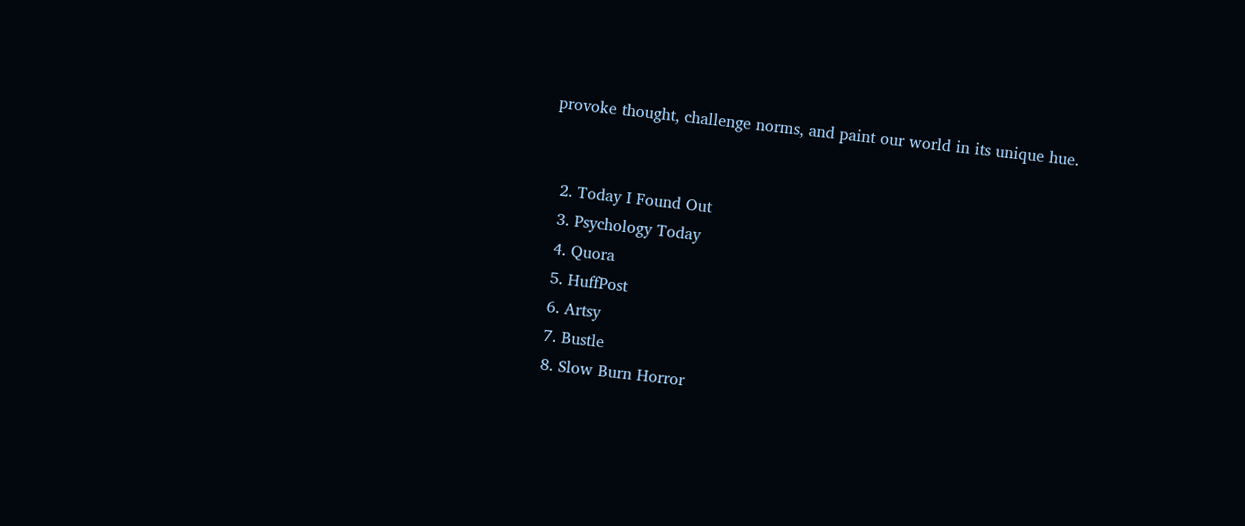provoke thought, challenge norms, and paint our world in its unique hue.


  2. Today I Found Out
  3. Psychology Today
  4. Quora
  5. HuffPost
  6. Artsy
  7. Bustle
  8. Slow Burn Horror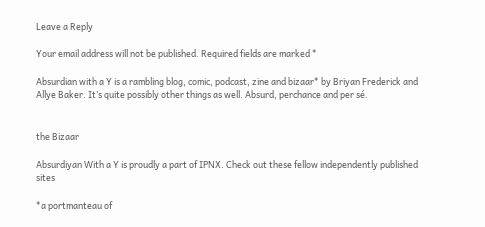Leave a Reply

Your email address will not be published. Required fields are marked *

Absurdian with a Y is a rambling blog, comic, podcast, zine and bizaar* by Briyan Frederick and Allye Baker. It’s quite possibly other things as well. Absurd, perchance and per sé.


the Bizaar

Absurdiyan With a Y is proudly a part of IPNX. Check out these fellow independently published sites

*a portmanteau of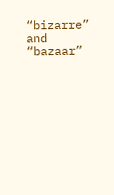“bizarre” and “bazaar”